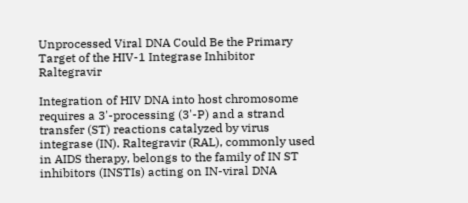Unprocessed Viral DNA Could Be the Primary Target of the HIV-1 Integrase Inhibitor Raltegravir

Integration of HIV DNA into host chromosome requires a 3'-processing (3'-P) and a strand transfer (ST) reactions catalyzed by virus integrase (IN). Raltegravir (RAL), commonly used in AIDS therapy, belongs to the family of IN ST inhibitors (INSTIs) acting on IN-viral DNA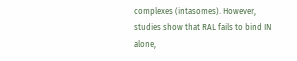complexes (intasomes). However, studies show that RAL fails to bind IN alone,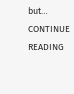but… CONTINUE READING